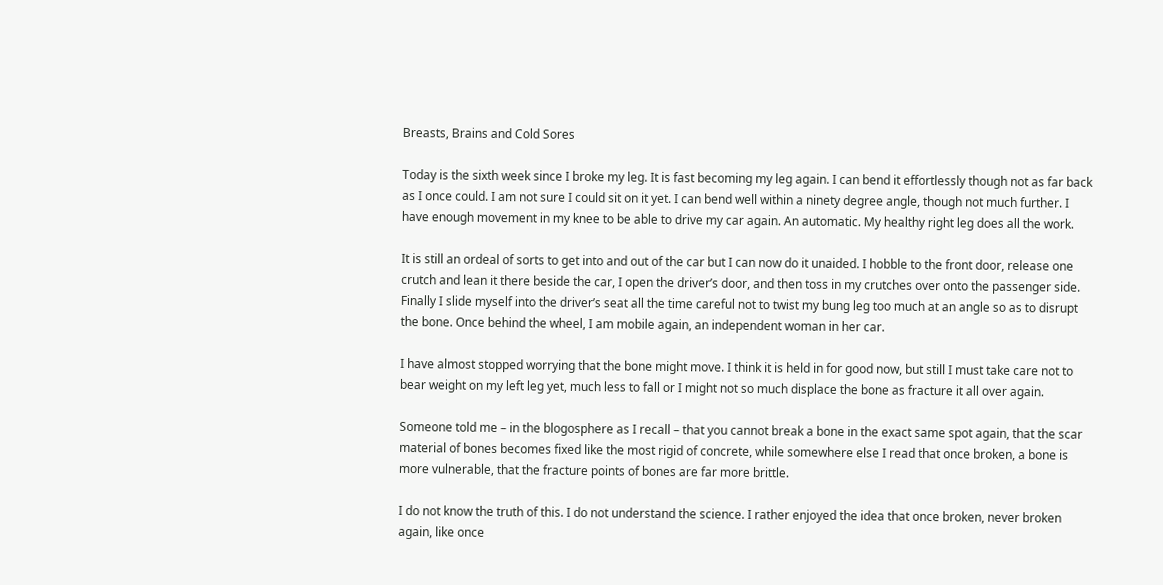Breasts, Brains and Cold Sores

Today is the sixth week since I broke my leg. It is fast becoming my leg again. I can bend it effortlessly though not as far back as I once could. I am not sure I could sit on it yet. I can bend well within a ninety degree angle, though not much further. I have enough movement in my knee to be able to drive my car again. An automatic. My healthy right leg does all the work.

It is still an ordeal of sorts to get into and out of the car but I can now do it unaided. I hobble to the front door, release one crutch and lean it there beside the car, I open the driver’s door, and then toss in my crutches over onto the passenger side. Finally I slide myself into the driver’s seat all the time careful not to twist my bung leg too much at an angle so as to disrupt the bone. Once behind the wheel, I am mobile again, an independent woman in her car.

I have almost stopped worrying that the bone might move. I think it is held in for good now, but still I must take care not to bear weight on my left leg yet, much less to fall or I might not so much displace the bone as fracture it all over again.

Someone told me – in the blogosphere as I recall – that you cannot break a bone in the exact same spot again, that the scar material of bones becomes fixed like the most rigid of concrete, while somewhere else I read that once broken, a bone is more vulnerable, that the fracture points of bones are far more brittle.

I do not know the truth of this. I do not understand the science. I rather enjoyed the idea that once broken, never broken again, like once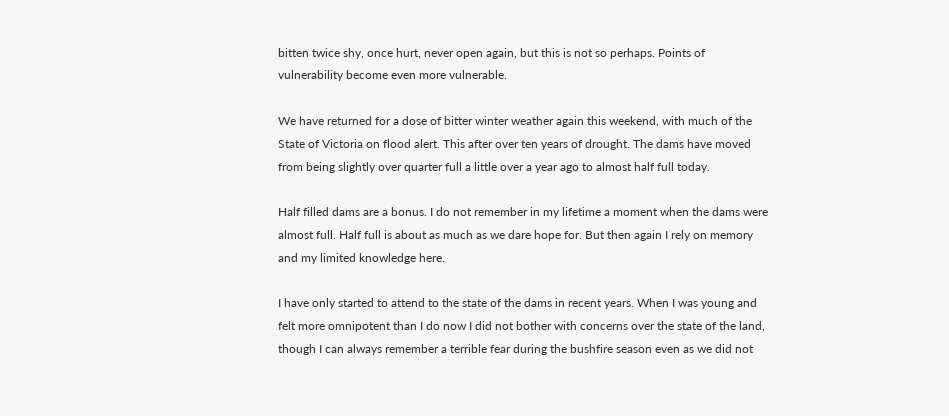bitten twice shy, once hurt, never open again, but this is not so perhaps. Points of vulnerability become even more vulnerable.

We have returned for a dose of bitter winter weather again this weekend, with much of the State of Victoria on flood alert. This after over ten years of drought. The dams have moved from being slightly over quarter full a little over a year ago to almost half full today.

Half filled dams are a bonus. I do not remember in my lifetime a moment when the dams were almost full. Half full is about as much as we dare hope for. But then again I rely on memory and my limited knowledge here.

I have only started to attend to the state of the dams in recent years. When I was young and felt more omnipotent than I do now I did not bother with concerns over the state of the land, though I can always remember a terrible fear during the bushfire season even as we did not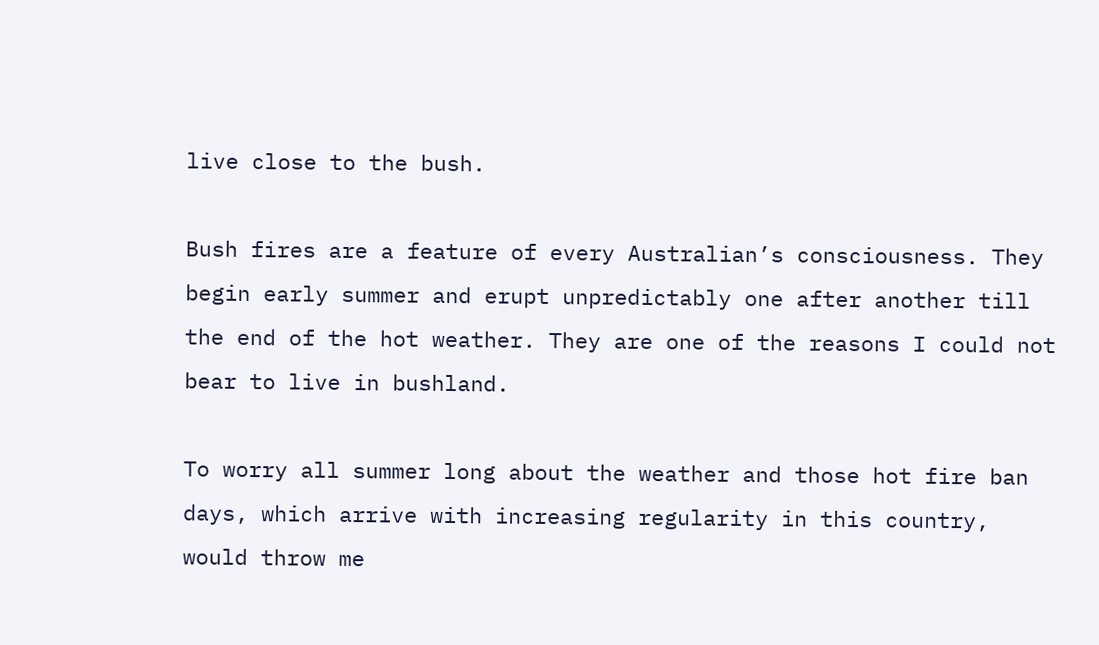live close to the bush.

Bush fires are a feature of every Australian’s consciousness. They begin early summer and erupt unpredictably one after another till the end of the hot weather. They are one of the reasons I could not bear to live in bushland.

To worry all summer long about the weather and those hot fire ban days, which arrive with increasing regularity in this country, would throw me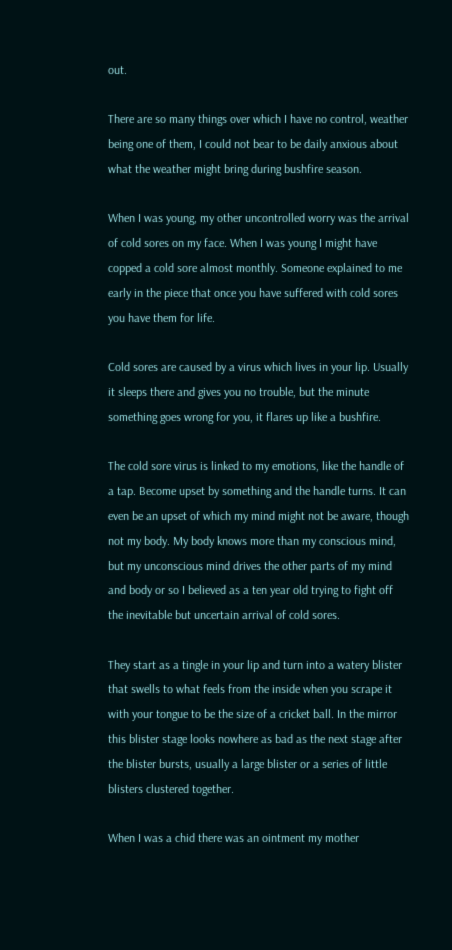out.

There are so many things over which I have no control, weather being one of them, I could not bear to be daily anxious about what the weather might bring during bushfire season.

When I was young, my other uncontrolled worry was the arrival of cold sores on my face. When I was young I might have copped a cold sore almost monthly. Someone explained to me early in the piece that once you have suffered with cold sores you have them for life.

Cold sores are caused by a virus which lives in your lip. Usually it sleeps there and gives you no trouble, but the minute something goes wrong for you, it flares up like a bushfire.

The cold sore virus is linked to my emotions, like the handle of a tap. Become upset by something and the handle turns. It can even be an upset of which my mind might not be aware, though not my body. My body knows more than my conscious mind, but my unconscious mind drives the other parts of my mind and body or so I believed as a ten year old trying to fight off the inevitable but uncertain arrival of cold sores.

They start as a tingle in your lip and turn into a watery blister that swells to what feels from the inside when you scrape it with your tongue to be the size of a cricket ball. In the mirror this blister stage looks nowhere as bad as the next stage after the blister bursts, usually a large blister or a series of little blisters clustered together.

When I was a chid there was an ointment my mother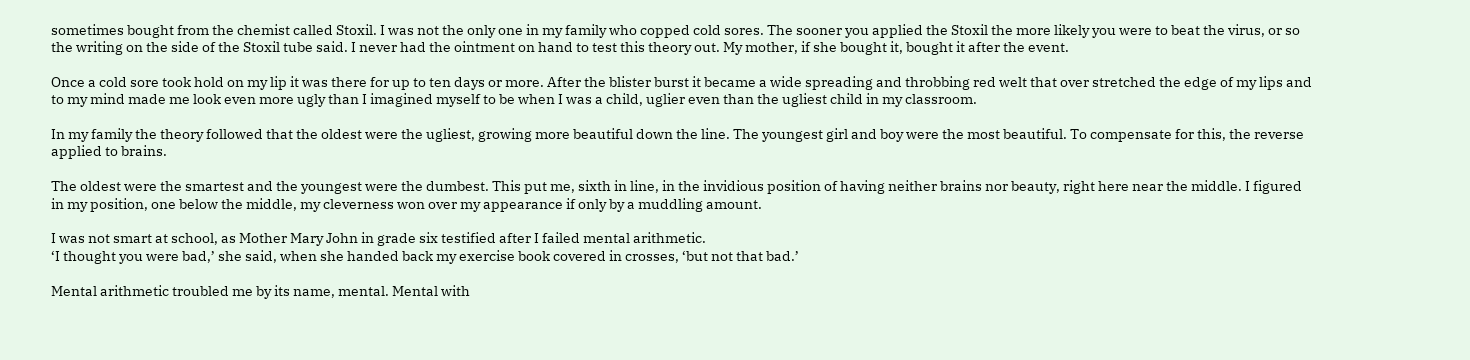sometimes bought from the chemist called Stoxil. I was not the only one in my family who copped cold sores. The sooner you applied the Stoxil the more likely you were to beat the virus, or so the writing on the side of the Stoxil tube said. I never had the ointment on hand to test this theory out. My mother, if she bought it, bought it after the event.

Once a cold sore took hold on my lip it was there for up to ten days or more. After the blister burst it became a wide spreading and throbbing red welt that over stretched the edge of my lips and to my mind made me look even more ugly than I imagined myself to be when I was a child, uglier even than the ugliest child in my classroom.

In my family the theory followed that the oldest were the ugliest, growing more beautiful down the line. The youngest girl and boy were the most beautiful. To compensate for this, the reverse applied to brains.

The oldest were the smartest and the youngest were the dumbest. This put me, sixth in line, in the invidious position of having neither brains nor beauty, right here near the middle. I figured in my position, one below the middle, my cleverness won over my appearance if only by a muddling amount.

I was not smart at school, as Mother Mary John in grade six testified after I failed mental arithmetic.
‘I thought you were bad,’ she said, when she handed back my exercise book covered in crosses, ‘but not that bad.’

Mental arithmetic troubled me by its name, mental. Mental with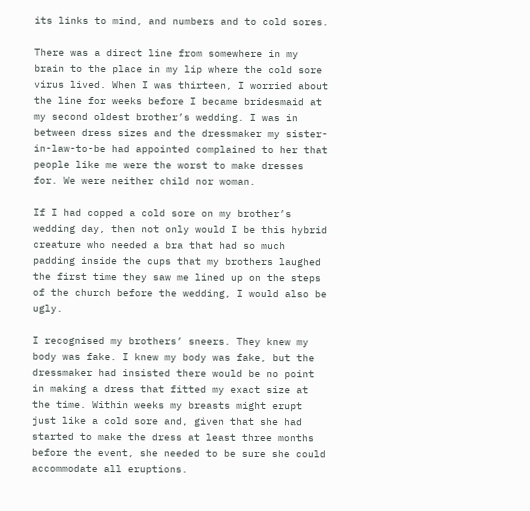its links to mind, and numbers and to cold sores.

There was a direct line from somewhere in my brain to the place in my lip where the cold sore virus lived. When I was thirteen, I worried about the line for weeks before I became bridesmaid at my second oldest brother’s wedding. I was in between dress sizes and the dressmaker my sister-in-law-to-be had appointed complained to her that people like me were the worst to make dresses for. We were neither child nor woman.

If I had copped a cold sore on my brother’s wedding day, then not only would I be this hybrid creature who needed a bra that had so much padding inside the cups that my brothers laughed the first time they saw me lined up on the steps of the church before the wedding, I would also be ugly.

I recognised my brothers’ sneers. They knew my body was fake. I knew my body was fake, but the dressmaker had insisted there would be no point in making a dress that fitted my exact size at the time. Within weeks my breasts might erupt just like a cold sore and, given that she had started to make the dress at least three months before the event, she needed to be sure she could accommodate all eruptions.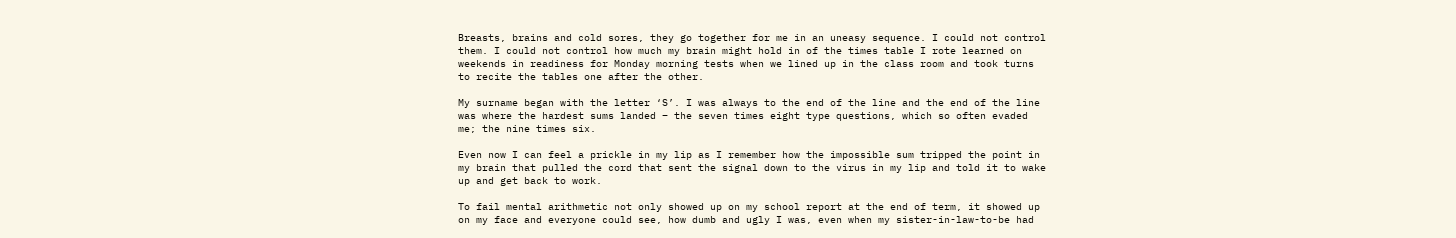Breasts, brains and cold sores, they go together for me in an uneasy sequence. I could not control them. I could not control how much my brain might hold in of the times table I rote learned on weekends in readiness for Monday morning tests when we lined up in the class room and took turns to recite the tables one after the other.

My surname began with the letter ‘S’. I was always to the end of the line and the end of the line was where the hardest sums landed – the seven times eight type questions, which so often evaded me; the nine times six.

Even now I can feel a prickle in my lip as I remember how the impossible sum tripped the point in my brain that pulled the cord that sent the signal down to the virus in my lip and told it to wake up and get back to work.

To fail mental arithmetic not only showed up on my school report at the end of term, it showed up on my face and everyone could see, how dumb and ugly I was, even when my sister-in-law-to-be had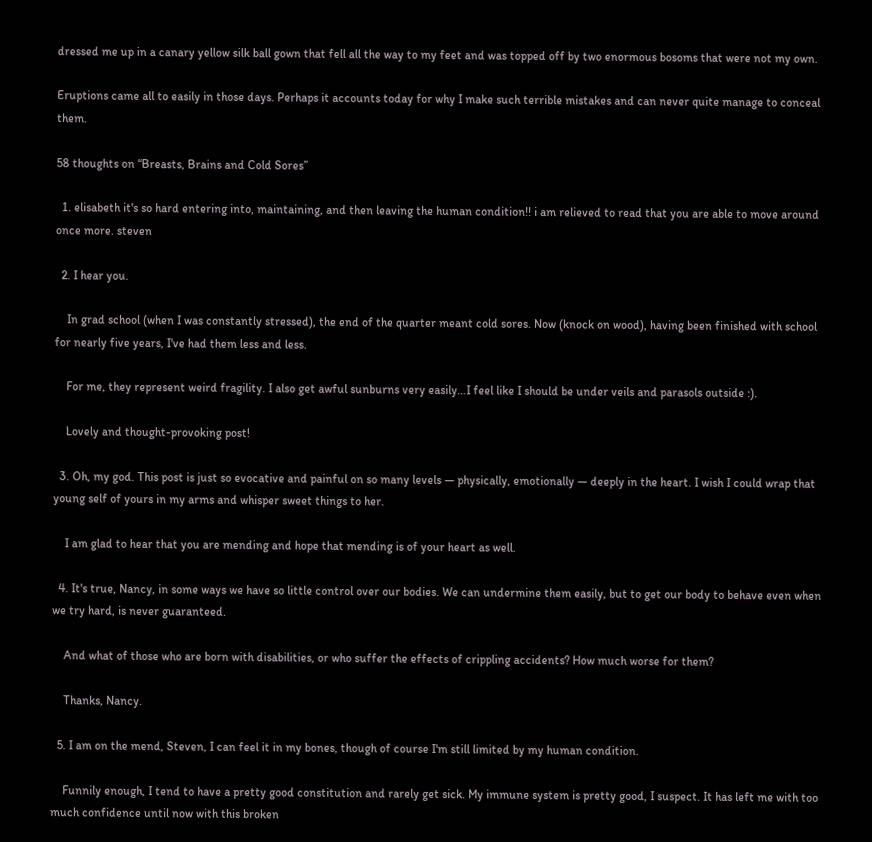dressed me up in a canary yellow silk ball gown that fell all the way to my feet and was topped off by two enormous bosoms that were not my own.

Eruptions came all to easily in those days. Perhaps it accounts today for why I make such terrible mistakes and can never quite manage to conceal them.

58 thoughts on “Breasts, Brains and Cold Sores”

  1. elisabeth it's so hard entering into, maintaining, and then leaving the human condition!! i am relieved to read that you are able to move around once more. steven

  2. I hear you.

    In grad school (when I was constantly stressed), the end of the quarter meant cold sores. Now (knock on wood), having been finished with school for nearly five years, I've had them less and less.

    For me, they represent weird fragility. I also get awful sunburns very easily…I feel like I should be under veils and parasols outside :).

    Lovely and thought-provoking post!

  3. Oh, my god. This post is just so evocative and painful on so many levels — physically, emotionally — deeply in the heart. I wish I could wrap that young self of yours in my arms and whisper sweet things to her.

    I am glad to hear that you are mending and hope that mending is of your heart as well.

  4. It's true, Nancy, in some ways we have so little control over our bodies. We can undermine them easily, but to get our body to behave even when we try hard, is never guaranteed.

    And what of those who are born with disabilities, or who suffer the effects of crippling accidents? How much worse for them?

    Thanks, Nancy.

  5. I am on the mend, Steven, I can feel it in my bones, though of course I'm still limited by my human condition.

    Funnily enough, I tend to have a pretty good constitution and rarely get sick. My immune system is pretty good, I suspect. It has left me with too much confidence until now with this broken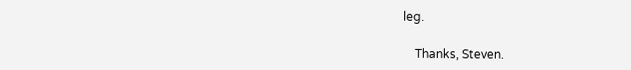leg.

    Thanks, Steven.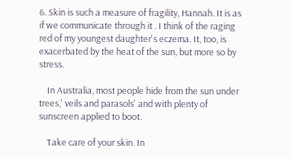6. Skin is such a measure of fragility, Hannah. It is as if we communicate through it . I think of the raging red of my youngest daughter's eczema. It, too, is exacerbated by the heat of the sun, but more so by stress.

    In Australia, most people hide from the sun under trees,' veils and parasols' and with plenty of sunscreen applied to boot.

    Take care of your skin. In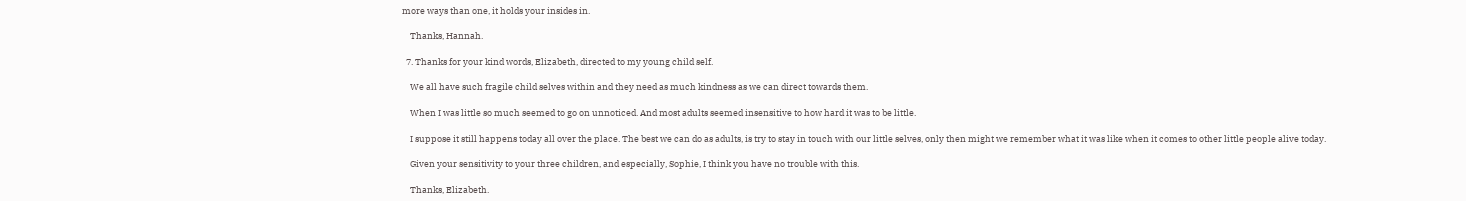more ways than one, it holds your insides in.

    Thanks, Hannah.

  7. Thanks for your kind words, Elizabeth, directed to my young child self.

    We all have such fragile child selves within and they need as much kindness as we can direct towards them.

    When I was little so much seemed to go on unnoticed. And most adults seemed insensitive to how hard it was to be little.

    I suppose it still happens today all over the place. The best we can do as adults, is try to stay in touch with our little selves, only then might we remember what it was like when it comes to other little people alive today.

    Given your sensitivity to your three children, and especially, Sophie, I think you have no trouble with this.

    Thanks, Elizabeth.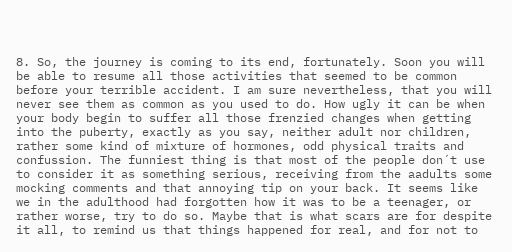8. So, the journey is coming to its end, fortunately. Soon you will be able to resume all those activities that seemed to be common before your terrible accident. I am sure nevertheless, that you will never see them as common as you used to do. How ugly it can be when your body begin to suffer all those frenzied changes when getting into the puberty, exactly as you say, neither adult nor children, rather some kind of mixture of hormones, odd physical traits and confussion. The funniest thing is that most of the people don´t use to consider it as something serious, receiving from the aadults some mocking comments and that annoying tip on your back. It seems like we in the adulthood had forgotten how it was to be a teenager, or rather worse, try to do so. Maybe that is what scars are for despite it all, to remind us that things happened for real, and for not to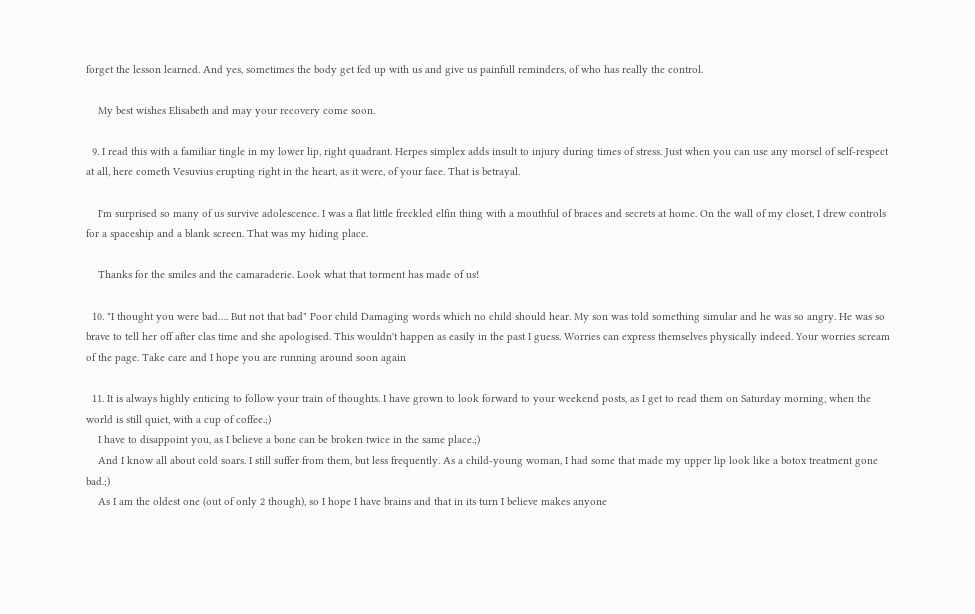forget the lesson learned. And yes, sometimes the body get fed up with us and give us painfull reminders, of who has really the control.

    My best wishes Elisabeth and may your recovery come soon.

  9. I read this with a familiar tingle in my lower lip, right quadrant. Herpes simplex adds insult to injury during times of stress. Just when you can use any morsel of self-respect at all, here cometh Vesuvius erupting right in the heart, as it were, of your face. That is betrayal.

    I'm surprised so many of us survive adolescence. I was a flat little freckled elfin thing with a mouthful of braces and secrets at home. On the wall of my closet, I drew controls for a spaceship and a blank screen. That was my hiding place.

    Thanks for the smiles and the camaraderie. Look what that torment has made of us!

  10. "I thought you were bad…. But not that bad" Poor child Damaging words which no child should hear. My son was told something simular and he was so angry. He was so brave to tell her off after clas time and she apologised. This wouldn't happen as easily in the past I guess. Worries can express themselves physically indeed. Your worries scream of the page. Take care and I hope you are running around soon again

  11. It is always highly enticing to follow your train of thoughts. I have grown to look forward to your weekend posts, as I get to read them on Saturday morning, when the world is still quiet, with a cup of coffee.;)
    I have to disappoint you, as I believe a bone can be broken twice in the same place.;)
    And I know all about cold soars. I still suffer from them, but less frequently. As a child-young woman, I had some that made my upper lip look like a botox treatment gone bad.;)
    As I am the oldest one (out of only 2 though), so I hope I have brains and that in its turn I believe makes anyone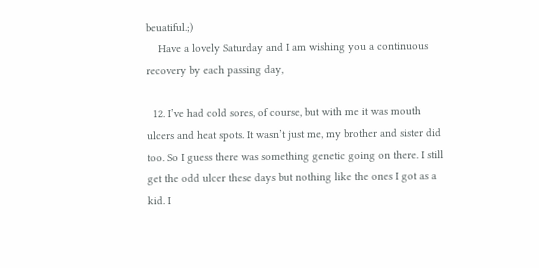beuatiful.;)
    Have a lovely Saturday and I am wishing you a continuous recovery by each passing day,

  12. I’ve had cold sores, of course, but with me it was mouth ulcers and heat spots. It wasn’t just me, my brother and sister did too. So I guess there was something genetic going on there. I still get the odd ulcer these days but nothing like the ones I got as a kid. I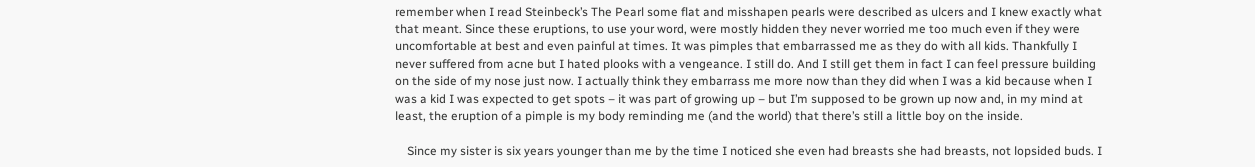remember when I read Steinbeck’s The Pearl some flat and misshapen pearls were described as ulcers and I knew exactly what that meant. Since these eruptions, to use your word, were mostly hidden they never worried me too much even if they were uncomfortable at best and even painful at times. It was pimples that embarrassed me as they do with all kids. Thankfully I never suffered from acne but I hated plooks with a vengeance. I still do. And I still get them in fact I can feel pressure building on the side of my nose just now. I actually think they embarrass me more now than they did when I was a kid because when I was a kid I was expected to get spots – it was part of growing up – but I’m supposed to be grown up now and, in my mind at least, the eruption of a pimple is my body reminding me (and the world) that there’s still a little boy on the inside.

    Since my sister is six years younger than me by the time I noticed she even had breasts she had breasts, not lopsided buds. I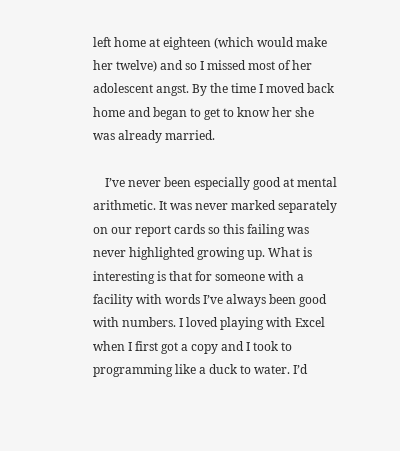left home at eighteen (which would make her twelve) and so I missed most of her adolescent angst. By the time I moved back home and began to get to know her she was already married.

    I’ve never been especially good at mental arithmetic. It was never marked separately on our report cards so this failing was never highlighted growing up. What is interesting is that for someone with a facility with words I’ve always been good with numbers. I loved playing with Excel when I first got a copy and I took to programming like a duck to water. I’d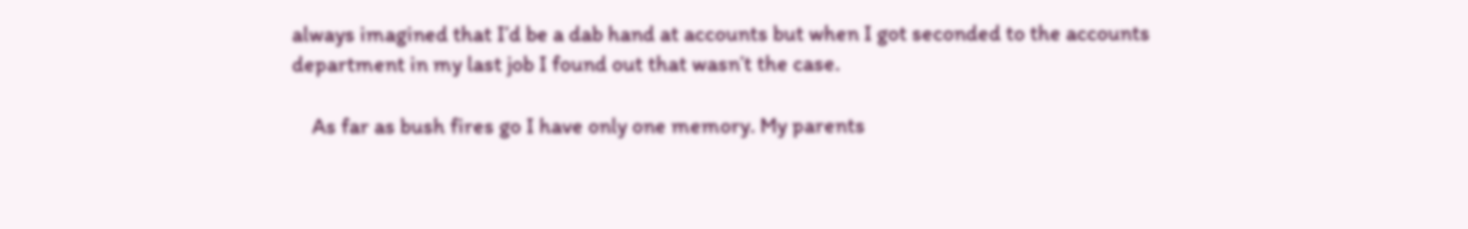always imagined that I’d be a dab hand at accounts but when I got seconded to the accounts department in my last job I found out that wasn’t the case.

    As far as bush fires go I have only one memory. My parents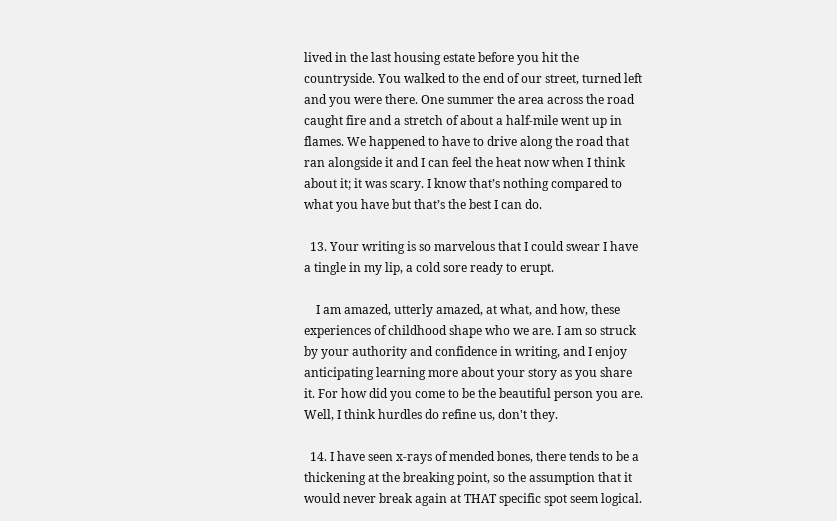lived in the last housing estate before you hit the countryside. You walked to the end of our street, turned left and you were there. One summer the area across the road caught fire and a stretch of about a half-mile went up in flames. We happened to have to drive along the road that ran alongside it and I can feel the heat now when I think about it; it was scary. I know that’s nothing compared to what you have but that’s the best I can do.

  13. Your writing is so marvelous that I could swear I have a tingle in my lip, a cold sore ready to erupt.

    I am amazed, utterly amazed, at what, and how, these experiences of childhood shape who we are. I am so struck by your authority and confidence in writing, and I enjoy anticipating learning more about your story as you share it. For how did you come to be the beautiful person you are. Well, I think hurdles do refine us, don't they.

  14. I have seen x-rays of mended bones, there tends to be a thickening at the breaking point, so the assumption that it would never break again at THAT specific spot seem logical.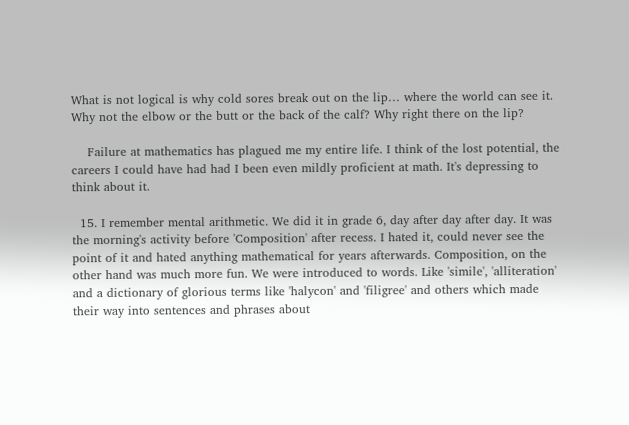What is not logical is why cold sores break out on the lip… where the world can see it. Why not the elbow or the butt or the back of the calf? Why right there on the lip?

    Failure at mathematics has plagued me my entire life. I think of the lost potential, the careers I could have had had I been even mildly proficient at math. It's depressing to think about it.

  15. I remember mental arithmetic. We did it in grade 6, day after day after day. It was the morning's activity before 'Composition' after recess. I hated it, could never see the point of it and hated anything mathematical for years afterwards. Composition, on the other hand was much more fun. We were introduced to words. Like 'simile', 'alliteration' and a dictionary of glorious terms like 'halycon' and 'filigree' and others which made their way into sentences and phrases about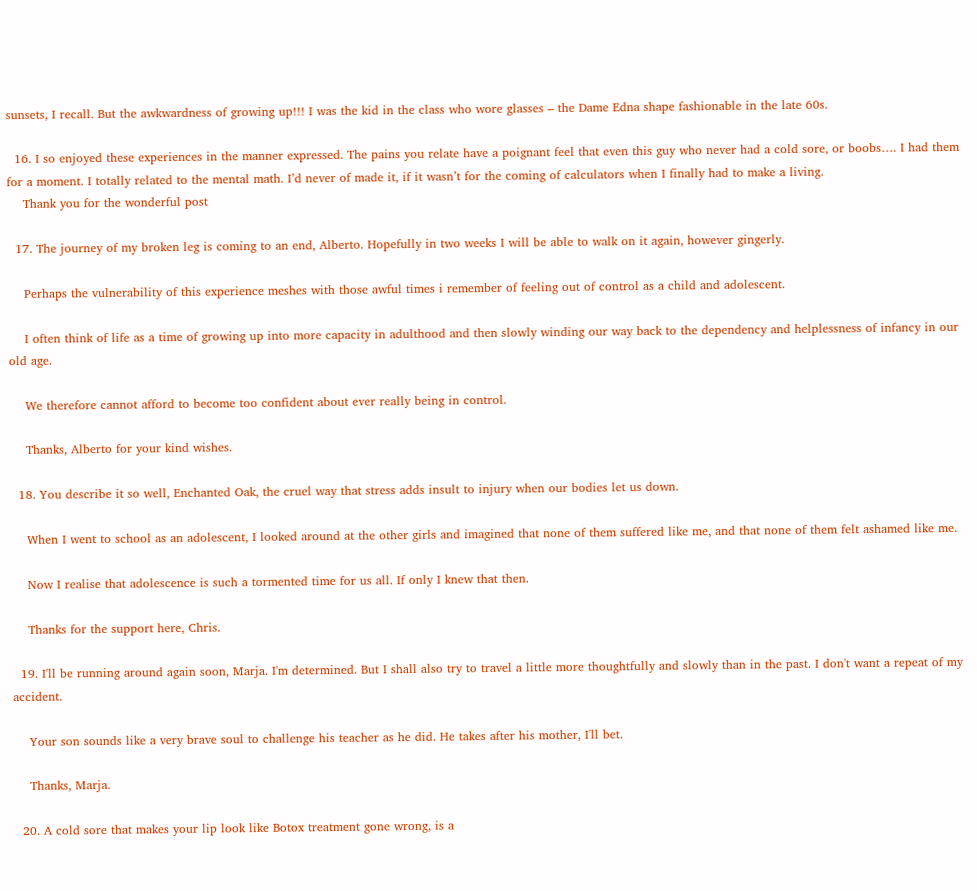sunsets, I recall. But the awkwardness of growing up!!! I was the kid in the class who wore glasses – the Dame Edna shape fashionable in the late 60s.

  16. I so enjoyed these experiences in the manner expressed. The pains you relate have a poignant feel that even this guy who never had a cold sore, or boobs…. I had them for a moment. I totally related to the mental math. I’d never of made it, if it wasn’t for the coming of calculators when I finally had to make a living.
    Thank you for the wonderful post

  17. The journey of my broken leg is coming to an end, Alberto. Hopefully in two weeks I will be able to walk on it again, however gingerly.

    Perhaps the vulnerability of this experience meshes with those awful times i remember of feeling out of control as a child and adolescent.

    I often think of life as a time of growing up into more capacity in adulthood and then slowly winding our way back to the dependency and helplessness of infancy in our old age.

    We therefore cannot afford to become too confident about ever really being in control.

    Thanks, Alberto for your kind wishes.

  18. You describe it so well, Enchanted Oak, the cruel way that stress adds insult to injury when our bodies let us down.

    When I went to school as an adolescent, I looked around at the other girls and imagined that none of them suffered like me, and that none of them felt ashamed like me.

    Now I realise that adolescence is such a tormented time for us all. If only I knew that then.

    Thanks for the support here, Chris.

  19. I'll be running around again soon, Marja. I'm determined. But I shall also try to travel a little more thoughtfully and slowly than in the past. I don't want a repeat of my accident.

    Your son sounds like a very brave soul to challenge his teacher as he did. He takes after his mother, I'll bet.

    Thanks, Marja.

  20. A cold sore that makes your lip look like Botox treatment gone wrong, is a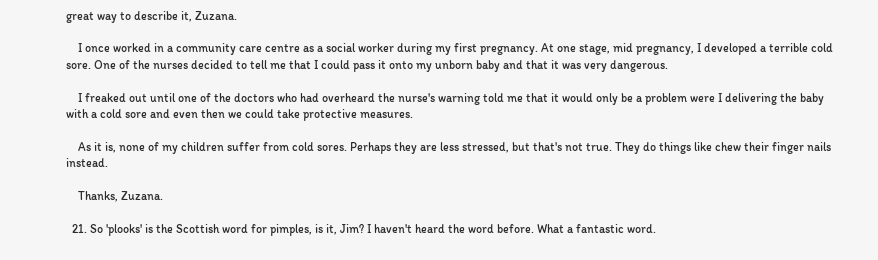great way to describe it, Zuzana.

    I once worked in a community care centre as a social worker during my first pregnancy. At one stage, mid pregnancy, I developed a terrible cold sore. One of the nurses decided to tell me that I could pass it onto my unborn baby and that it was very dangerous.

    I freaked out until one of the doctors who had overheard the nurse's warning told me that it would only be a problem were I delivering the baby with a cold sore and even then we could take protective measures.

    As it is, none of my children suffer from cold sores. Perhaps they are less stressed, but that's not true. They do things like chew their finger nails instead.

    Thanks, Zuzana.

  21. So 'plooks' is the Scottish word for pimples, is it, Jim? I haven't heard the word before. What a fantastic word.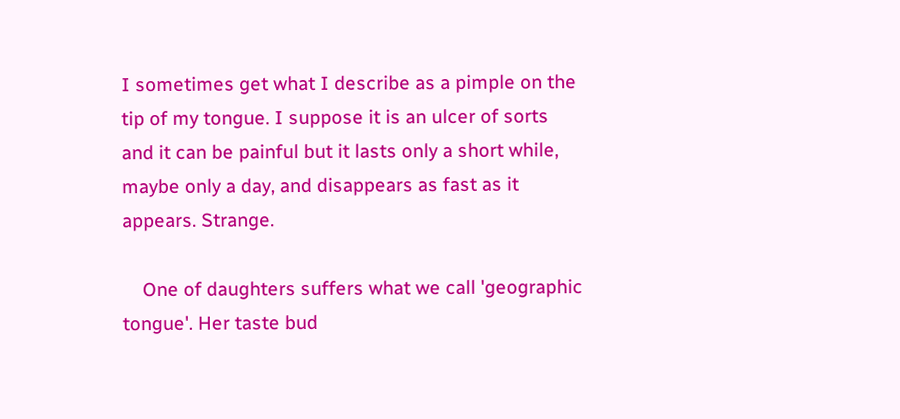I sometimes get what I describe as a pimple on the tip of my tongue. I suppose it is an ulcer of sorts and it can be painful but it lasts only a short while, maybe only a day, and disappears as fast as it appears. Strange.

    One of daughters suffers what we call 'geographic tongue'. Her taste bud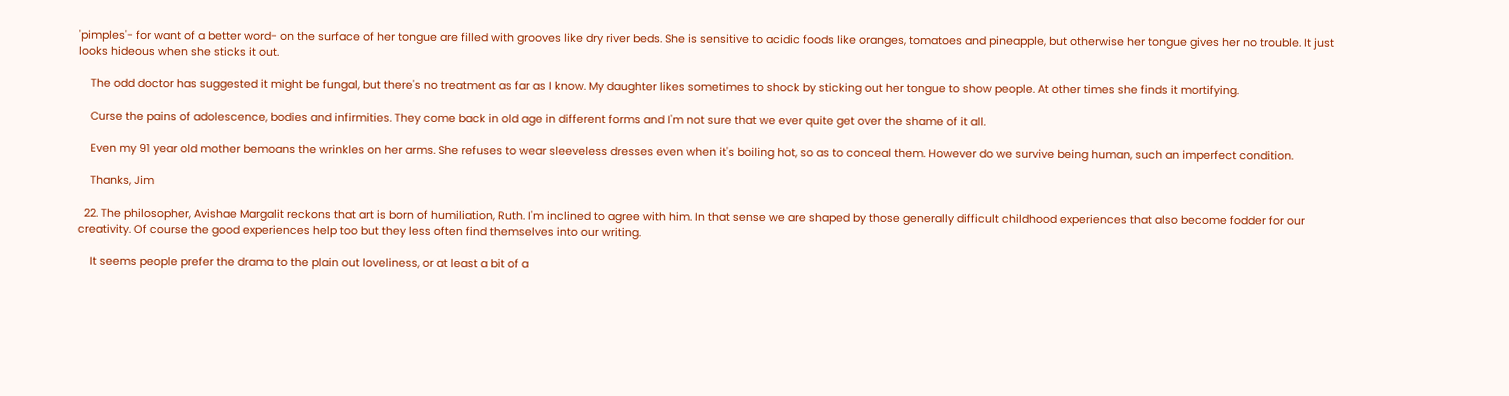'pimples'- for want of a better word- on the surface of her tongue are filled with grooves like dry river beds. She is sensitive to acidic foods like oranges, tomatoes and pineapple, but otherwise her tongue gives her no trouble. It just looks hideous when she sticks it out.

    The odd doctor has suggested it might be fungal, but there's no treatment as far as I know. My daughter likes sometimes to shock by sticking out her tongue to show people. At other times she finds it mortifying.

    Curse the pains of adolescence, bodies and infirmities. They come back in old age in different forms and I'm not sure that we ever quite get over the shame of it all.

    Even my 91 year old mother bemoans the wrinkles on her arms. She refuses to wear sleeveless dresses even when it's boiling hot, so as to conceal them. However do we survive being human, such an imperfect condition.

    Thanks, Jim

  22. The philosopher, Avishae Margalit reckons that art is born of humiliation, Ruth. I'm inclined to agree with him. In that sense we are shaped by those generally difficult childhood experiences that also become fodder for our creativity. Of course the good experiences help too but they less often find themselves into our writing.

    It seems people prefer the drama to the plain out loveliness, or at least a bit of a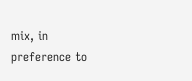mix, in preference to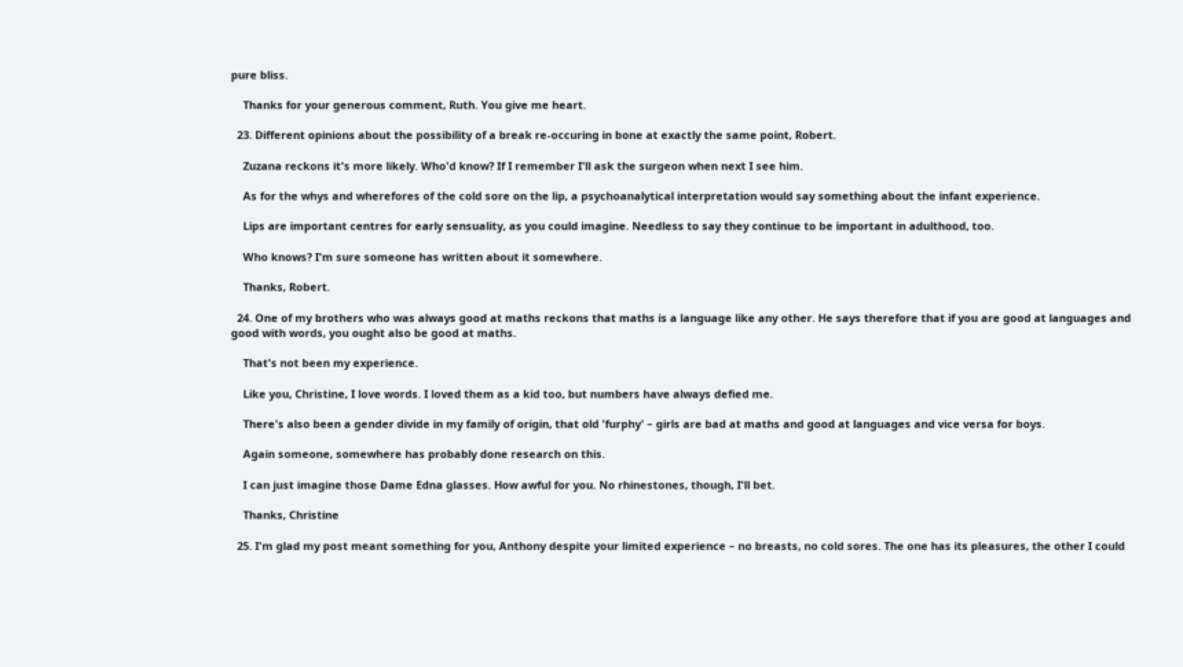pure bliss.

    Thanks for your generous comment, Ruth. You give me heart.

  23. Different opinions about the possibility of a break re-occuring in bone at exactly the same point, Robert.

    Zuzana reckons it's more likely. Who'd know? If I remember I'll ask the surgeon when next I see him.

    As for the whys and wherefores of the cold sore on the lip, a psychoanalytical interpretation would say something about the infant experience.

    Lips are important centres for early sensuality, as you could imagine. Needless to say they continue to be important in adulthood, too.

    Who knows? I'm sure someone has written about it somewhere.

    Thanks, Robert.

  24. One of my brothers who was always good at maths reckons that maths is a language like any other. He says therefore that if you are good at languages and good with words, you ought also be good at maths.

    That's not been my experience.

    Like you, Christine, I love words. I loved them as a kid too, but numbers have always defied me.

    There's also been a gender divide in my family of origin, that old 'furphy' – girls are bad at maths and good at languages and vice versa for boys.

    Again someone, somewhere has probably done research on this.

    I can just imagine those Dame Edna glasses. How awful for you. No rhinestones, though, I'll bet.

    Thanks, Christine

  25. I'm glad my post meant something for you, Anthony despite your limited experience – no breasts, no cold sores. The one has its pleasures, the other I could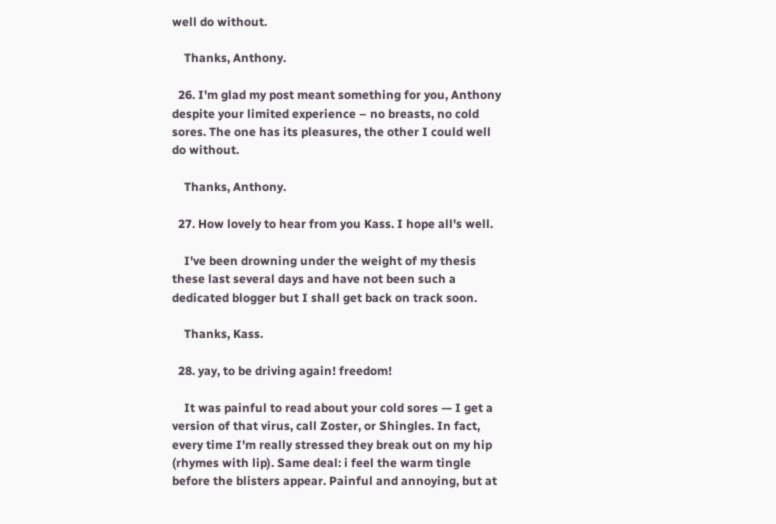well do without.

    Thanks, Anthony.

  26. I'm glad my post meant something for you, Anthony despite your limited experience – no breasts, no cold sores. The one has its pleasures, the other I could well do without.

    Thanks, Anthony.

  27. How lovely to hear from you Kass. I hope all's well.

    I've been drowning under the weight of my thesis these last several days and have not been such a dedicated blogger but I shall get back on track soon.

    Thanks, Kass.

  28. yay, to be driving again! freedom!

    It was painful to read about your cold sores — I get a version of that virus, call Zoster, or Shingles. In fact, every time I'm really stressed they break out on my hip (rhymes with lip). Same deal: i feel the warm tingle before the blisters appear. Painful and annoying, but at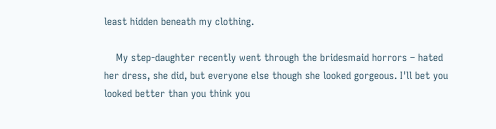least hidden beneath my clothing.

    My step-daughter recently went through the bridesmaid horrors – hated her dress, she did, but everyone else though she looked gorgeous. I'll bet you looked better than you think you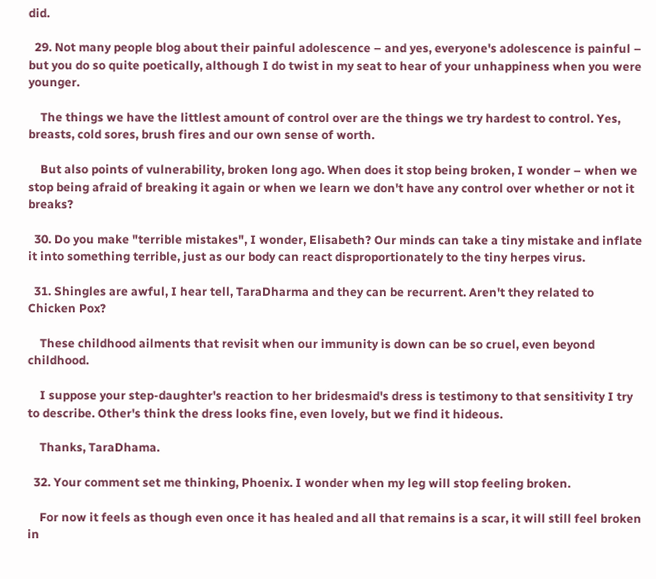did.

  29. Not many people blog about their painful adolescence – and yes, everyone's adolescence is painful – but you do so quite poetically, although I do twist in my seat to hear of your unhappiness when you were younger.

    The things we have the littlest amount of control over are the things we try hardest to control. Yes, breasts, cold sores, brush fires and our own sense of worth.

    But also points of vulnerability, broken long ago. When does it stop being broken, I wonder – when we stop being afraid of breaking it again or when we learn we don't have any control over whether or not it breaks?

  30. Do you make "terrible mistakes", I wonder, Elisabeth? Our minds can take a tiny mistake and inflate it into something terrible, just as our body can react disproportionately to the tiny herpes virus.

  31. Shingles are awful, I hear tell, TaraDharma and they can be recurrent. Aren't they related to Chicken Pox?

    These childhood ailments that revisit when our immunity is down can be so cruel, even beyond childhood.

    I suppose your step-daughter's reaction to her bridesmaid's dress is testimony to that sensitivity I try to describe. Other's think the dress looks fine, even lovely, but we find it hideous.

    Thanks, TaraDhama.

  32. Your comment set me thinking, Phoenix. I wonder when my leg will stop feeling broken.

    For now it feels as though even once it has healed and all that remains is a scar, it will still feel broken in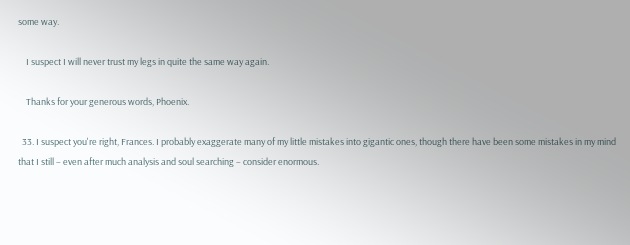some way.

    I suspect I will never trust my legs in quite the same way again.

    Thanks for your generous words, Phoenix.

  33. I suspect you're right, Frances. I probably exaggerate many of my little mistakes into gigantic ones, though there have been some mistakes in my mind that I still – even after much analysis and soul searching – consider enormous.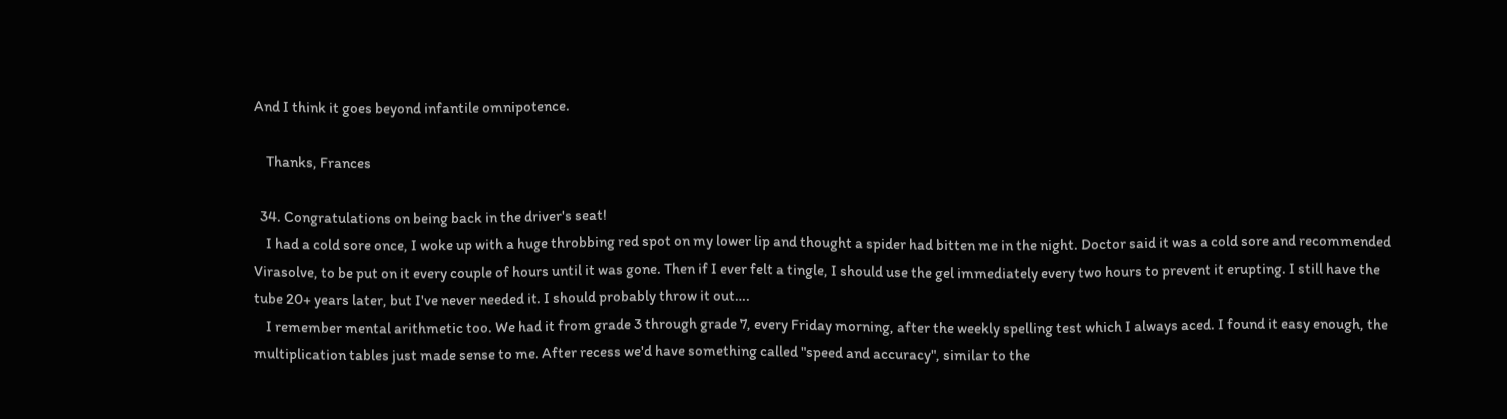And I think it goes beyond infantile omnipotence.

    Thanks, Frances

  34. Congratulations on being back in the driver's seat!
    I had a cold sore once, I woke up with a huge throbbing red spot on my lower lip and thought a spider had bitten me in the night. Doctor said it was a cold sore and recommended Virasolve, to be put on it every couple of hours until it was gone. Then if I ever felt a tingle, I should use the gel immediately every two hours to prevent it erupting. I still have the tube 20+ years later, but I've never needed it. I should probably throw it out….
    I remember mental arithmetic too. We had it from grade 3 through grade 7, every Friday morning, after the weekly spelling test which I always aced. I found it easy enough, the multiplication tables just made sense to me. After recess we'd have something called "speed and accuracy", similar to the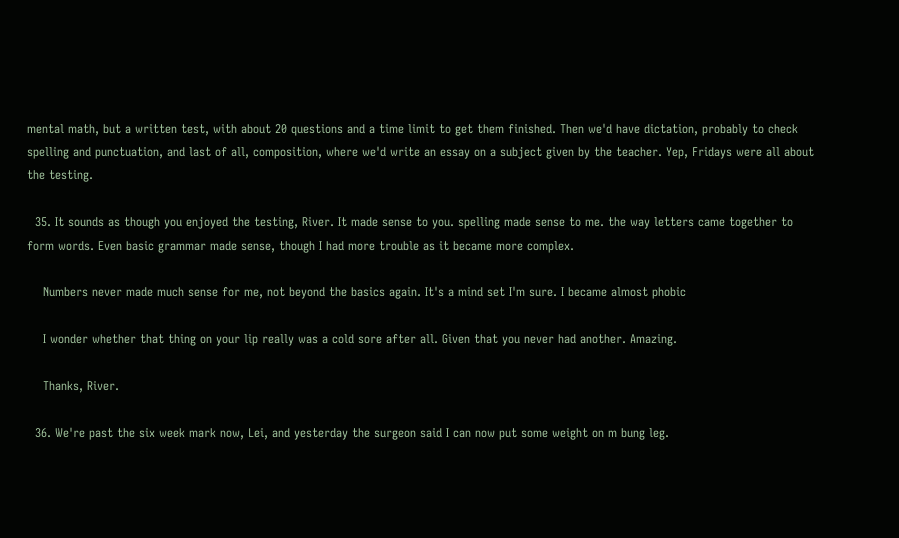mental math, but a written test, with about 20 questions and a time limit to get them finished. Then we'd have dictation, probably to check spelling and punctuation, and last of all, composition, where we'd write an essay on a subject given by the teacher. Yep, Fridays were all about the testing.

  35. It sounds as though you enjoyed the testing, River. It made sense to you. spelling made sense to me. the way letters came together to form words. Even basic grammar made sense, though I had more trouble as it became more complex.

    Numbers never made much sense for me, not beyond the basics again. It's a mind set I'm sure. I became almost phobic

    I wonder whether that thing on your lip really was a cold sore after all. Given that you never had another. Amazing.

    Thanks, River.

  36. We're past the six week mark now, Lei, and yesterday the surgeon said I can now put some weight on m bung leg.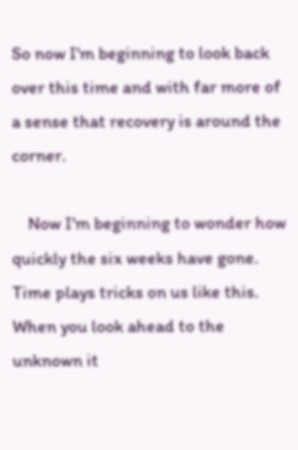So now I'm beginning to look back over this time and with far more of a sense that recovery is around the corner.

    Now I'm beginning to wonder how quickly the six weeks have gone. Time plays tricks on us like this. When you look ahead to the unknown it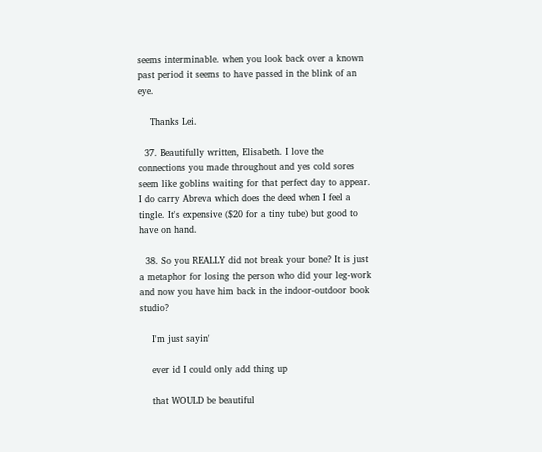seems interminable. when you look back over a known past period it seems to have passed in the blink of an eye.

    Thanks Lei.

  37. Beautifully written, Elisabeth. I love the connections you made throughout and yes cold sores seem like goblins waiting for that perfect day to appear. I do carry Abreva which does the deed when I feel a tingle. It's expensive ($20 for a tiny tube) but good to have on hand.

  38. So you REALLY did not break your bone? It is just a metaphor for losing the person who did your leg-work and now you have him back in the indoor-outdoor book studio?

    I'm just sayin'

    ever id I could only add thing up

    that WOULD be beautiful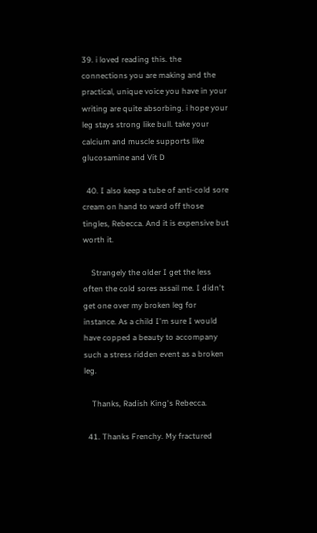39. i loved reading this. the connections you are making and the practical, unique voice you have in your writing are quite absorbing. i hope your leg stays strong like bull. take your calcium and muscle supports like glucosamine and Vit D

  40. I also keep a tube of anti-cold sore cream on hand to ward off those tingles, Rebecca. And it is expensive but worth it.

    Strangely the older I get the less often the cold sores assail me. I didn't get one over my broken leg for instance. As a child I'm sure I would have copped a beauty to accompany such a stress ridden event as a broken leg.

    Thanks, Radish King's Rebecca.

  41. Thanks Frenchy. My fractured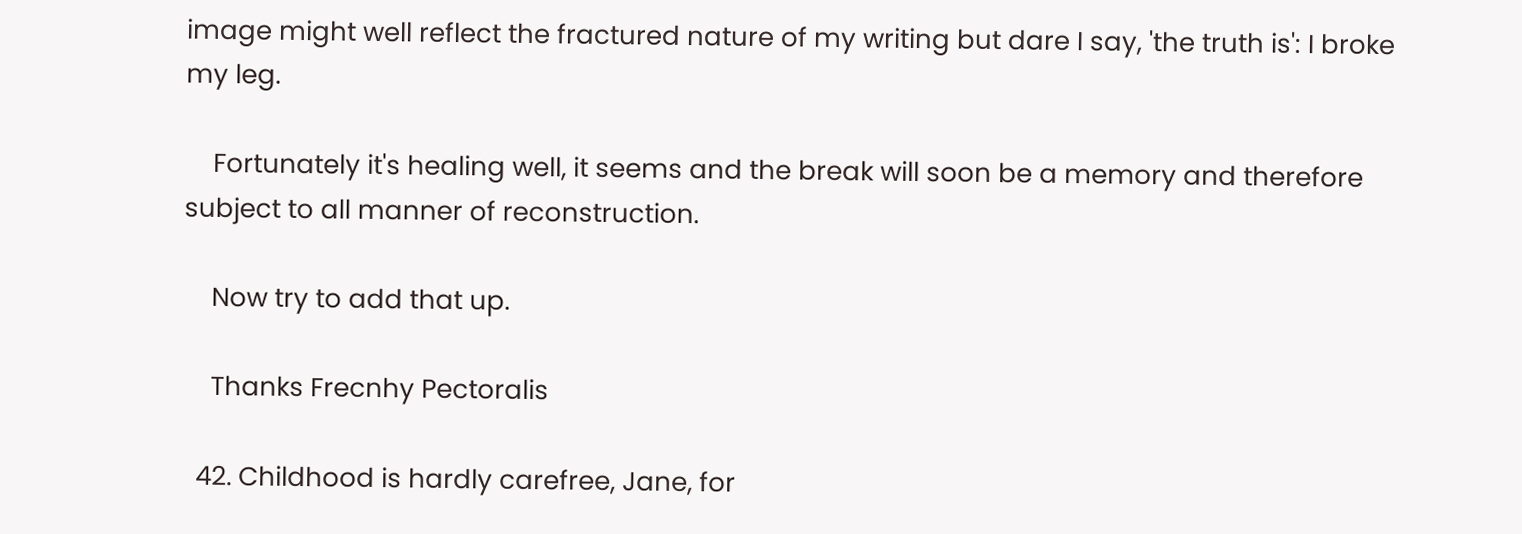image might well reflect the fractured nature of my writing but dare I say, 'the truth is': I broke my leg.

    Fortunately it's healing well, it seems and the break will soon be a memory and therefore subject to all manner of reconstruction.

    Now try to add that up.

    Thanks Frecnhy Pectoralis

  42. Childhood is hardly carefree, Jane, for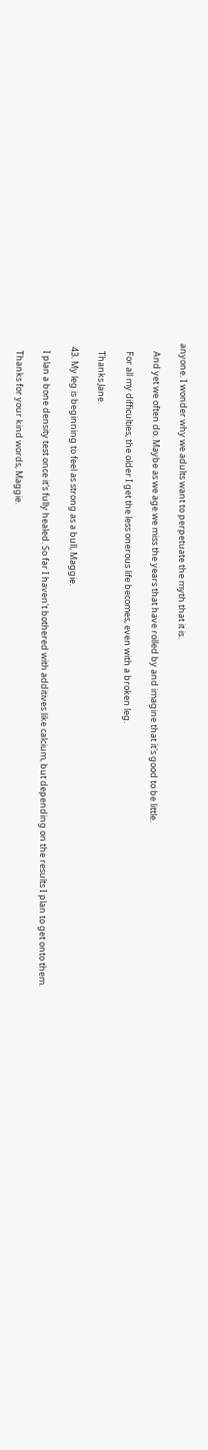anyone. I wonder why we adults want to perpetuate the myth that it is.

    And yet we often do. Maybe as we age we miss the years that have rolled by and imagine that it's good to be little.

    For all my difficulties, the older I get the less onerous life becomes, even with a broken leg.

    Thanks Jane.

  43. My leg is beginning to feel as strong as a bull, Maggie.

    I plan a bone density test once it's fully healed. So far I haven't bothered with additives like calcium, but depending on the results I plan to get onto them.

    Thanks for your kind words, Maggie.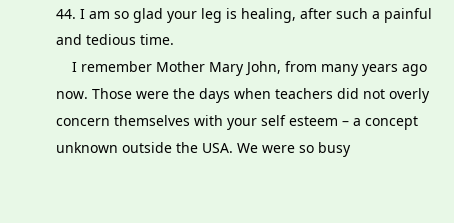44. I am so glad your leg is healing, after such a painful and tedious time.
    I remember Mother Mary John, from many years ago now. Those were the days when teachers did not overly concern themselves with your self esteem – a concept unknown outside the USA. We were so busy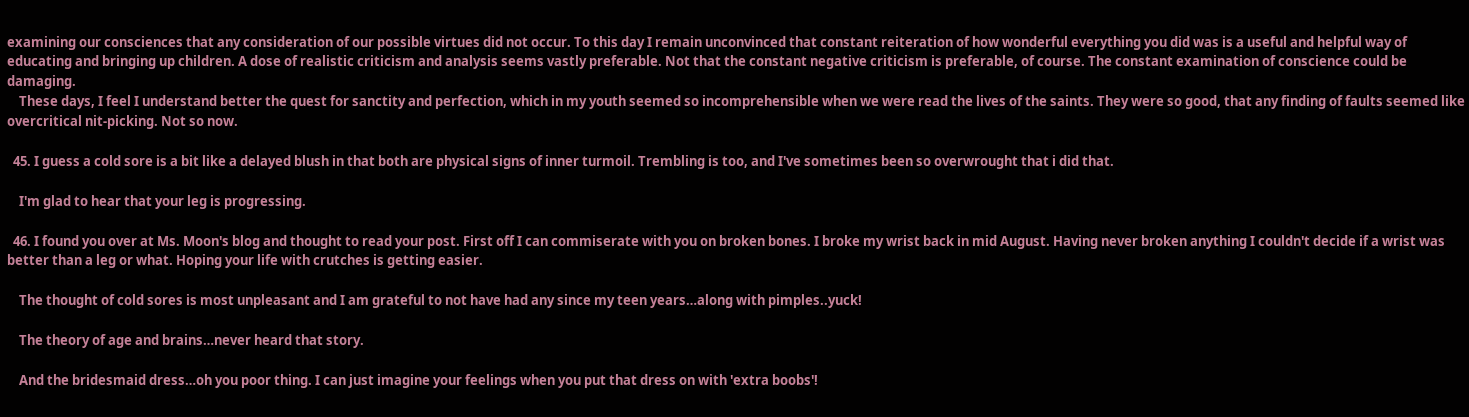examining our consciences that any consideration of our possible virtues did not occur. To this day I remain unconvinced that constant reiteration of how wonderful everything you did was is a useful and helpful way of educating and bringing up children. A dose of realistic criticism and analysis seems vastly preferable. Not that the constant negative criticism is preferable, of course. The constant examination of conscience could be damaging.
    These days, I feel I understand better the quest for sanctity and perfection, which in my youth seemed so incomprehensible when we were read the lives of the saints. They were so good, that any finding of faults seemed like overcritical nit-picking. Not so now.

  45. I guess a cold sore is a bit like a delayed blush in that both are physical signs of inner turmoil. Trembling is too, and I've sometimes been so overwrought that i did that.

    I'm glad to hear that your leg is progressing.

  46. I found you over at Ms. Moon's blog and thought to read your post. First off I can commiserate with you on broken bones. I broke my wrist back in mid August. Having never broken anything I couldn't decide if a wrist was better than a leg or what. Hoping your life with crutches is getting easier.

    The thought of cold sores is most unpleasant and I am grateful to not have had any since my teen years…along with pimples..yuck!

    The theory of age and brains…never heard that story.

    And the bridesmaid dress…oh you poor thing. I can just imagine your feelings when you put that dress on with 'extra boobs'!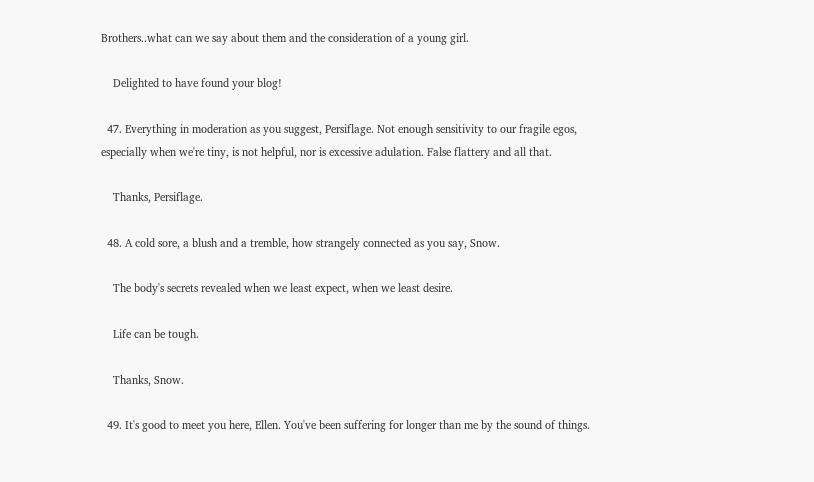Brothers..what can we say about them and the consideration of a young girl.

    Delighted to have found your blog!

  47. Everything in moderation as you suggest, Persiflage. Not enough sensitivity to our fragile egos, especially when we're tiny, is not helpful, nor is excessive adulation. False flattery and all that.

    Thanks, Persiflage.

  48. A cold sore, a blush and a tremble, how strangely connected as you say, Snow.

    The body's secrets revealed when we least expect, when we least desire.

    Life can be tough.

    Thanks, Snow.

  49. It's good to meet you here, Ellen. You've been suffering for longer than me by the sound of things.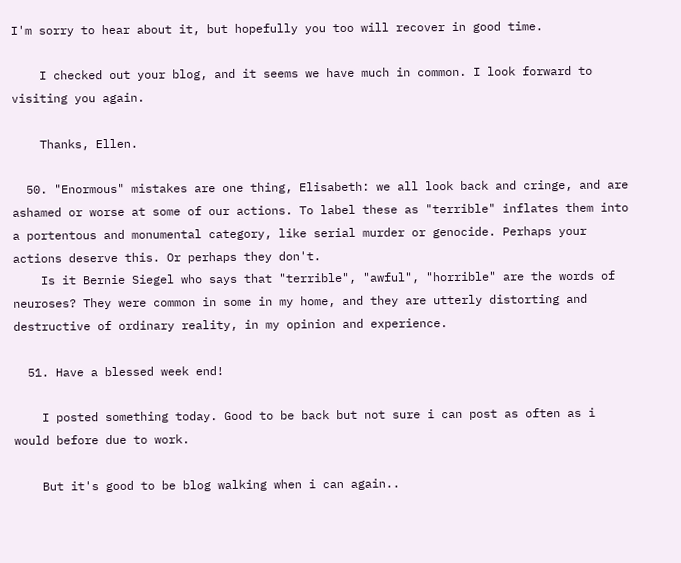I'm sorry to hear about it, but hopefully you too will recover in good time.

    I checked out your blog, and it seems we have much in common. I look forward to visiting you again.

    Thanks, Ellen.

  50. "Enormous" mistakes are one thing, Elisabeth: we all look back and cringe, and are ashamed or worse at some of our actions. To label these as "terrible" inflates them into a portentous and monumental category, like serial murder or genocide. Perhaps your actions deserve this. Or perhaps they don't.
    Is it Bernie Siegel who says that "terrible", "awful", "horrible" are the words of neuroses? They were common in some in my home, and they are utterly distorting and destructive of ordinary reality, in my opinion and experience.

  51. Have a blessed week end!

    I posted something today. Good to be back but not sure i can post as often as i would before due to work.

    But it's good to be blog walking when i can again..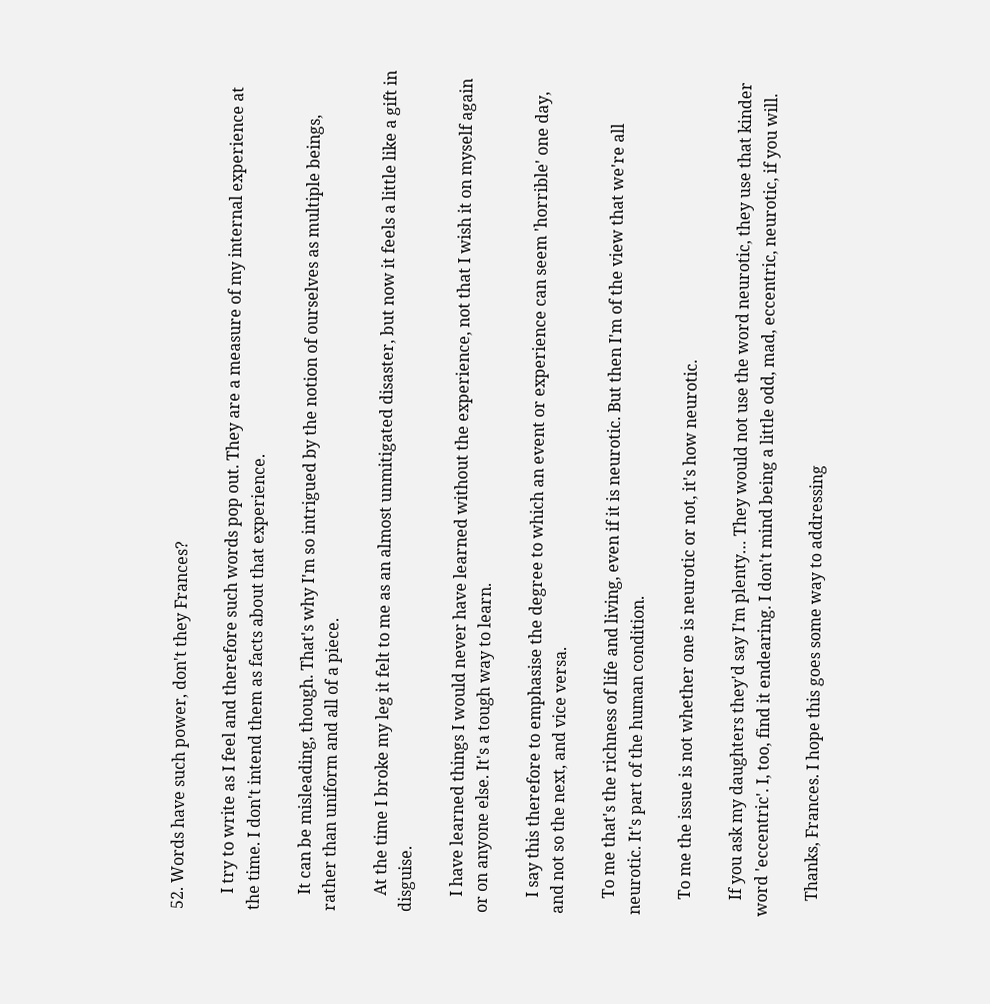52. Words have such power, don't they Frances?

    I try to write as I feel and therefore such words pop out. They are a measure of my internal experience at the time. I don't intend them as facts about that experience.

    It can be misleading, though. That's why I'm so intrigued by the notion of ourselves as multiple beings, rather than uniform and all of a piece.

    At the time I broke my leg it felt to me as an almost unmitigated disaster, but now it feels a little like a gift in disguise.

    I have learned things I would never have learned without the experience, not that I wish it on myself again or on anyone else. It's a tough way to learn.

    I say this therefore to emphasise the degree to which an event or experience can seem 'horrible' one day, and not so the next, and vice versa.

    To me that's the richness of life and living, even if it is neurotic. But then I'm of the view that we're all neurotic. It's part of the human condition.

    To me the issue is not whether one is neurotic or not, it's how neurotic.

    If you ask my daughters they'd say I'm plenty… They would not use the word neurotic, they use that kinder word 'eccentric'. I, too, find it endearing. I don't mind being a little odd, mad, eccentric, neurotic, if you will.

    Thanks, Frances. I hope this goes some way to addressing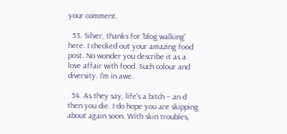your comment.

  53. Silver, thanks for 'blog walking' here. I checked out your amazing food post. No wonder you describe it as a love affair with food. Such colour and diversity. I'm in awe.

  54. As they say, life's a bitch – an d then you die. I do hope you are skipping about again soon. With skin troubles,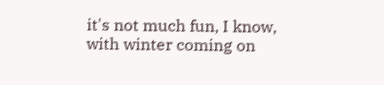it's not much fun, I know, with winter coming on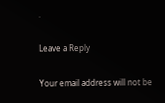.

Leave a Reply

Your email address will not be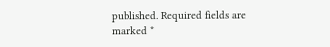published. Required fields are marked *